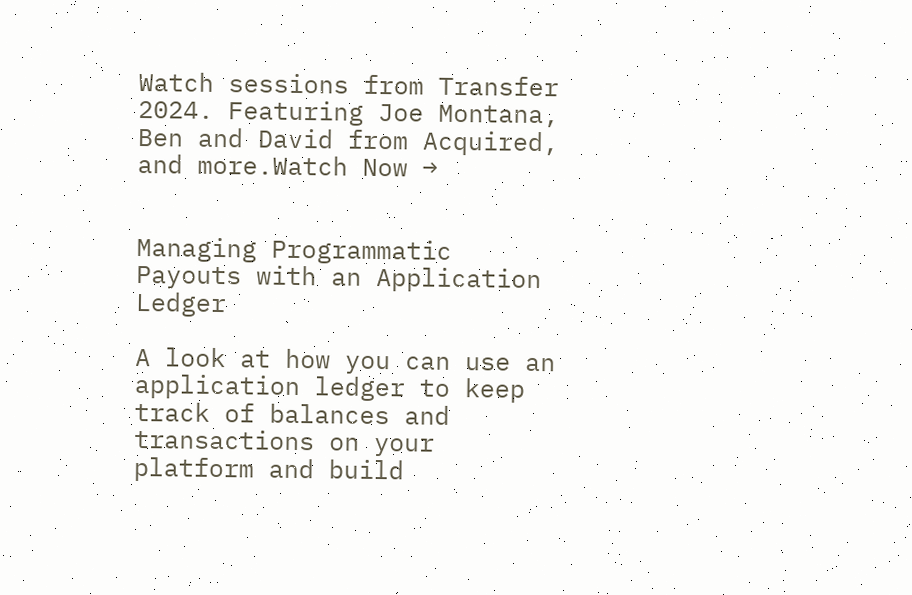Watch sessions from Transfer 2024. Featuring Joe Montana, Ben and David from Acquired, and more.Watch Now →


Managing Programmatic Payouts with an Application Ledger

A look at how you can use an application ledger to keep track of balances and transactions on your platform and build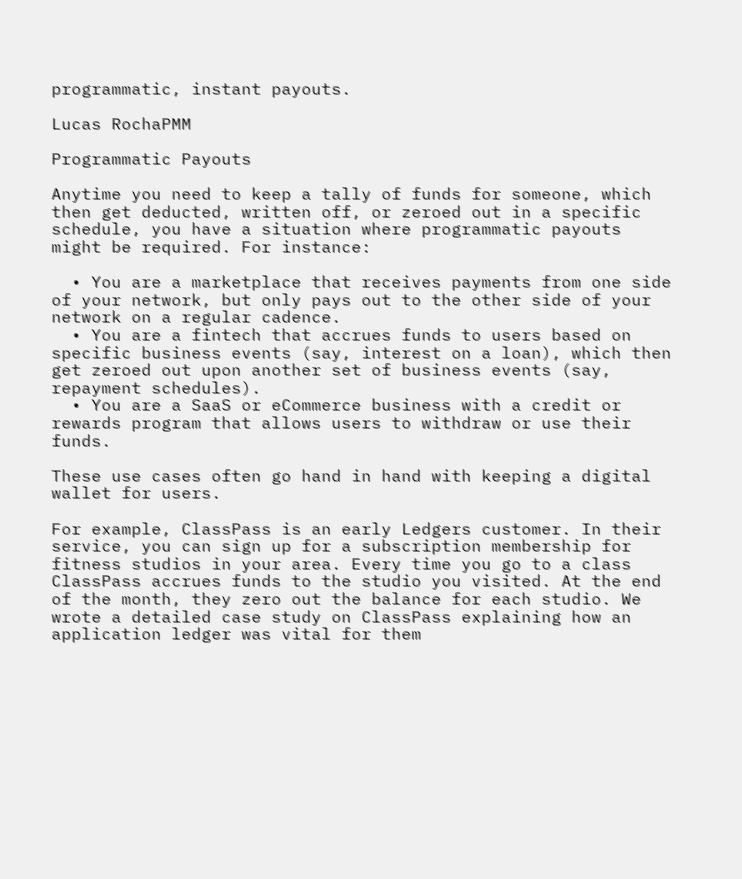programmatic, instant payouts.

Lucas RochaPMM

Programmatic Payouts

Anytime you need to keep a tally of funds for someone, which then get deducted, written off, or zeroed out in a specific schedule, you have a situation where programmatic payouts might be required. For instance:

  • You are a marketplace that receives payments from one side of your network, but only pays out to the other side of your network on a regular cadence.
  • You are a fintech that accrues funds to users based on specific business events (say, interest on a loan), which then get zeroed out upon another set of business events (say, repayment schedules).
  • You are a SaaS or eCommerce business with a credit or rewards program that allows users to withdraw or use their funds.

These use cases often go hand in hand with keeping a digital wallet for users.

For example, ClassPass is an early Ledgers customer. In their service, you can sign up for a subscription membership for fitness studios in your area. Every time you go to a class ClassPass accrues funds to the studio you visited. At the end of the month, they zero out the balance for each studio. We wrote a detailed case study on ClassPass explaining how an application ledger was vital for them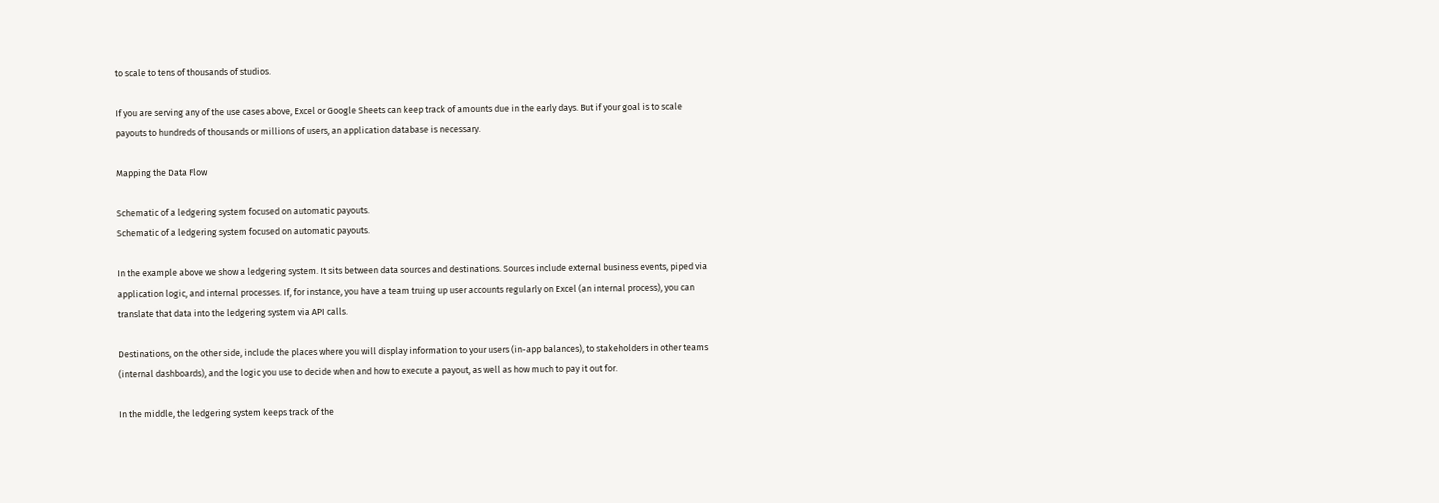to scale to tens of thousands of studios.

If you are serving any of the use cases above, Excel or Google Sheets can keep track of amounts due in the early days. But if your goal is to scale payouts to hundreds of thousands or millions of users, an application database is necessary.

Mapping the Data Flow

Schematic of a ledgering system focused on automatic payouts.
Schematic of a ledgering system focused on automatic payouts.

In the example above we show a ledgering system. It sits between data sources and destinations. Sources include external business events, piped via application logic, and internal processes. If, for instance, you have a team truing up user accounts regularly on Excel (an internal process), you can translate that data into the ledgering system via API calls.

Destinations, on the other side, include the places where you will display information to your users (in-app balances), to stakeholders in other teams (internal dashboards), and the logic you use to decide when and how to execute a payout, as well as how much to pay it out for.

In the middle, the ledgering system keeps track of the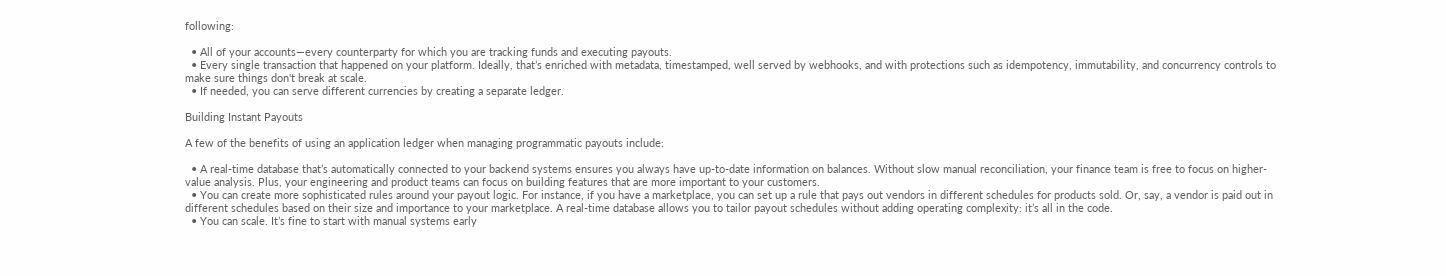following:

  • All of your accounts—every counterparty for which you are tracking funds and executing payouts.
  • Every single transaction that happened on your platform. Ideally, that’s enriched with metadata, timestamped, well served by webhooks, and with protections such as idempotency, immutability, and concurrency controls to make sure things don't break at scale.
  • If needed, you can serve different currencies by creating a separate ledger.

Building Instant Payouts

A few of the benefits of using an application ledger when managing programmatic payouts include:

  • A real-time database that’s automatically connected to your backend systems ensures you always have up-to-date information on balances. Without slow manual reconciliation, your finance team is free to focus on higher-value analysis. Plus, your engineering and product teams can focus on building features that are more important to your customers.
  • You can create more sophisticated rules around your payout logic. For instance, if you have a marketplace, you can set up a rule that pays out vendors in different schedules for products sold. Or, say, a vendor is paid out in different schedules based on their size and importance to your marketplace. A real-time database allows you to tailor payout schedules without adding operating complexity: it’s all in the code.
  • You can scale. It’s fine to start with manual systems early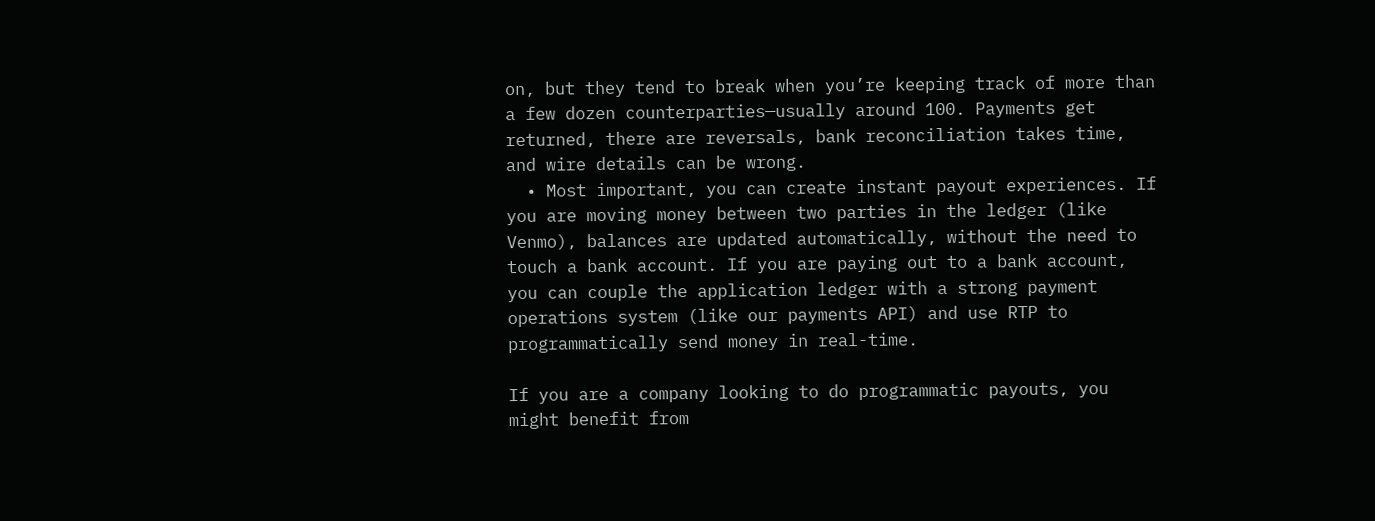on, but they tend to break when you’re keeping track of more than a few dozen counterparties—usually around 100. Payments get returned, there are reversals, bank reconciliation takes time, and wire details can be wrong.
  • Most important, you can create instant payout experiences. If you are moving money between two parties in the ledger (like Venmo), balances are updated automatically, without the need to touch a bank account. If you are paying out to a bank account, you can couple the application ledger with a strong payment operations system (like our payments API) and use RTP to programmatically send money in real-time.

If you are a company looking to do programmatic payouts, you might benefit from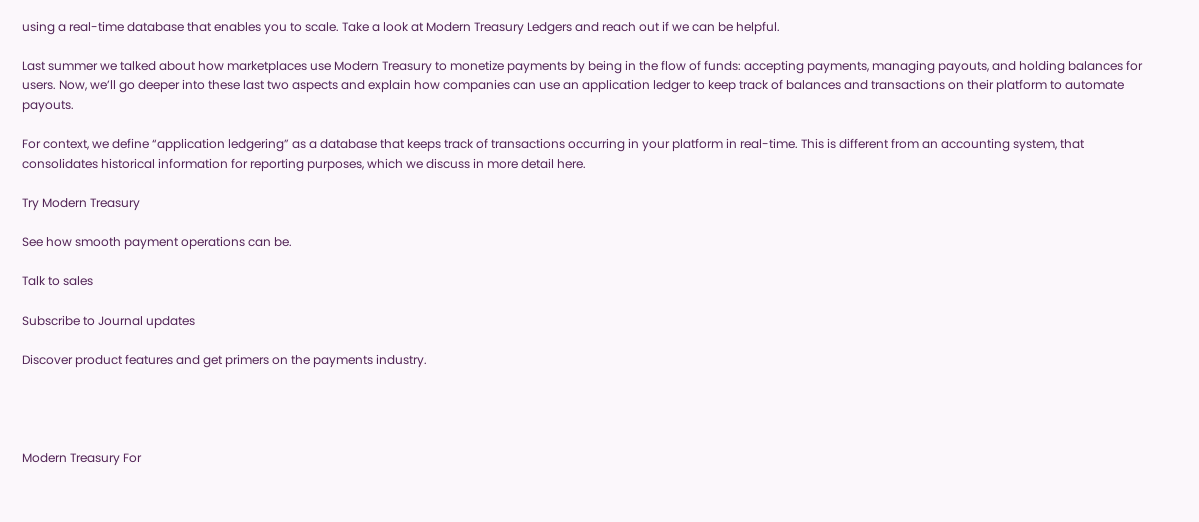using a real-time database that enables you to scale. Take a look at Modern Treasury Ledgers and reach out if we can be helpful.

Last summer we talked about how marketplaces use Modern Treasury to monetize payments by being in the flow of funds: accepting payments, managing payouts, and holding balances for users. Now, we’ll go deeper into these last two aspects and explain how companies can use an application ledger to keep track of balances and transactions on their platform to automate payouts.

For context, we define “application ledgering” as a database that keeps track of transactions occurring in your platform in real-time. This is different from an accounting system, that consolidates historical information for reporting purposes, which we discuss in more detail here.

Try Modern Treasury

See how smooth payment operations can be.

Talk to sales

Subscribe to Journal updates

Discover product features and get primers on the payments industry.




Modern Treasury For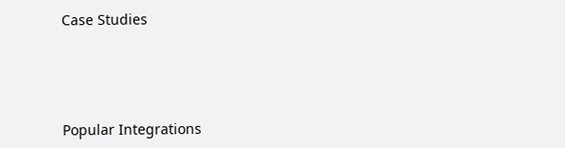Case Studies





Popular Integrations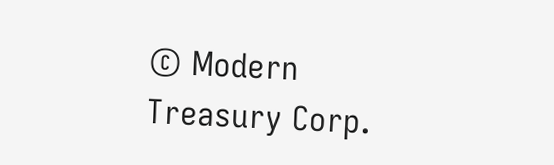© Modern Treasury Corp.